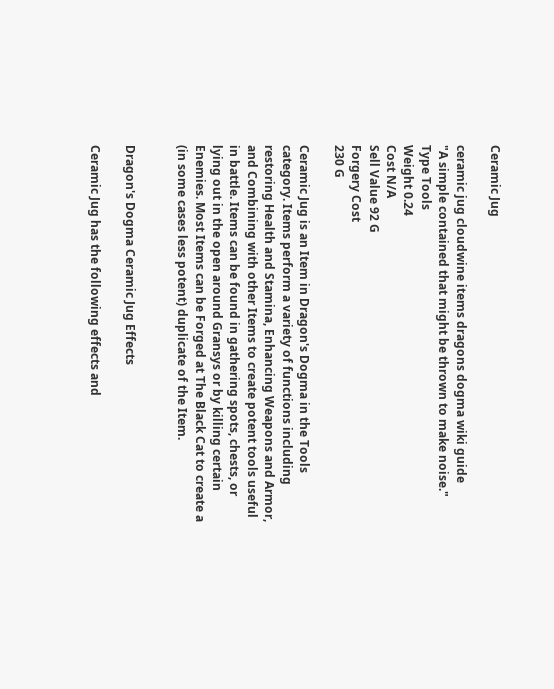Ceramic Jug

ceramic jug cloudwine items dragons dogma wiki guide
"A simple contained that might be thrown to make noise."
Type Tools
Weight 0.24
Cost N/A
Sell Value 92 G
Forgery Cost
230 G

Ceramic Jug is an Item in Dragon's Dogma in the Tools category. Items perform a variety of functions including restoring Health and Stamina, Enhancing Weapons and Armor, and Combining with other Items to create potent tools useful in battle. Items can be found in gathering spots, chests, or lying out in the open around Gransys or by killing certain Enemies. Most Items can be Forged at The Black Cat to create a (in some cases less potent) duplicate of the Item.


Dragon's Dogma Ceramic Jug Effects

Ceramic Jug has the following effects and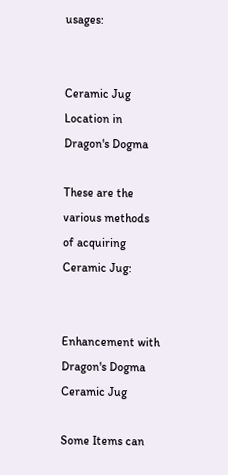usages:


Ceramic Jug Location in Dragon's Dogma

These are the various methods of acquiring Ceramic Jug:


Enhancement with Dragon's Dogma Ceramic Jug

Some Items can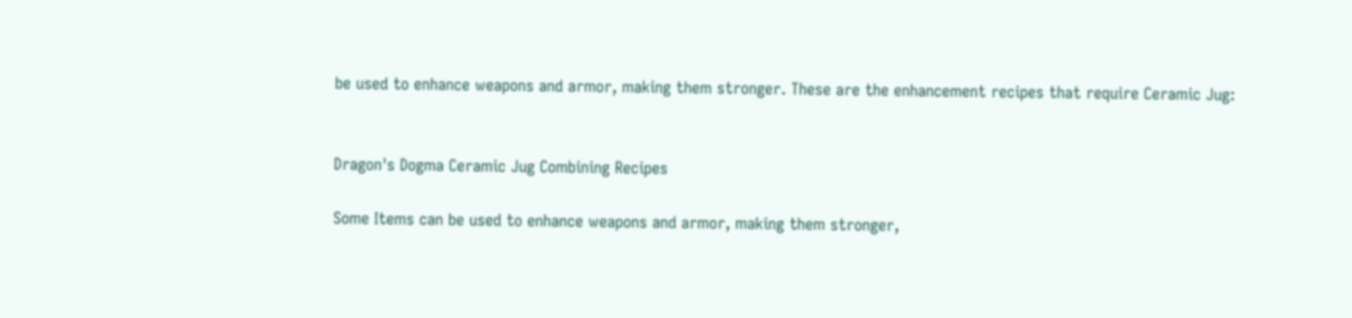be used to enhance weapons and armor, making them stronger. These are the enhancement recipes that require Ceramic Jug:


Dragon's Dogma Ceramic Jug Combining Recipes

Some Items can be used to enhance weapons and armor, making them stronger,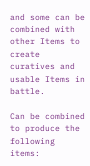and some can be combined with other Items to create curatives and usable Items in battle.

Can be combined to produce the following items: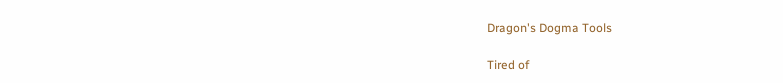Dragon's Dogma Tools

Tired of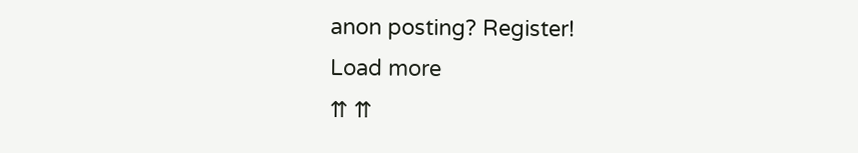anon posting? Register!
Load more
⇈ ⇈